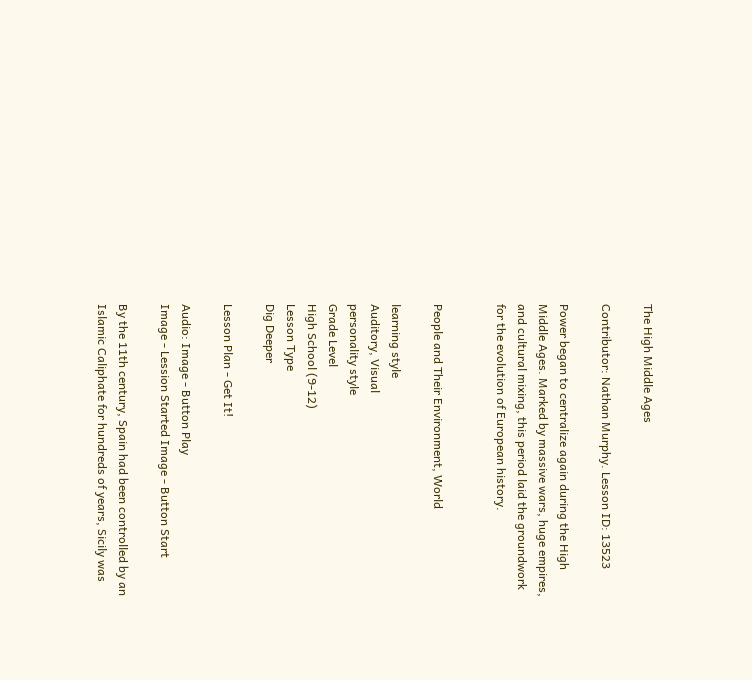The High Middle Ages

Contributor: Nathan Murphy. Lesson ID: 13523

Power began to centralize again during the High Middle Ages. Marked by massive wars, huge empires, and cultural mixing, this period laid the groundwork for the evolution of European history.


People and Their Environment, World

learning style
Auditory, Visual
personality style
Grade Level
High School (9-12)
Lesson Type
Dig Deeper

Lesson Plan - Get It!

Audio: Image - Button Play
Image - Lession Started Image - Button Start

By the 11th century, Spain had been controlled by an Islamic Caliphate for hundreds of years, Sicily was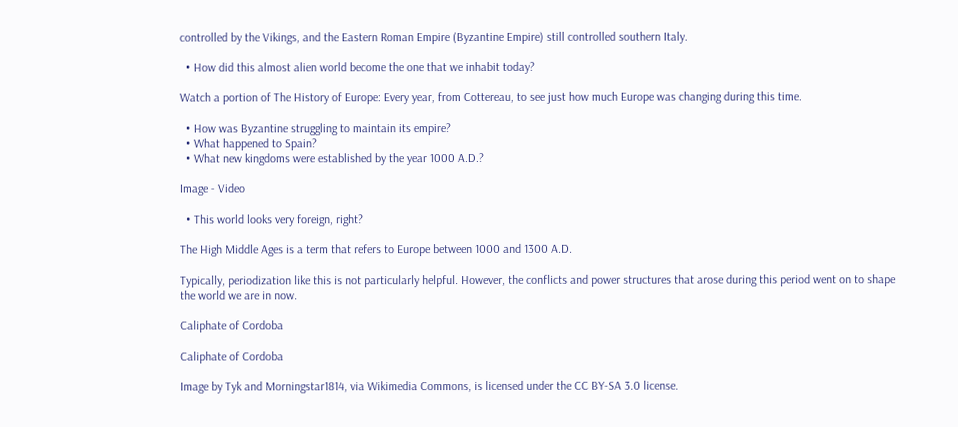controlled by the Vikings, and the Eastern Roman Empire (Byzantine Empire) still controlled southern Italy.

  • How did this almost alien world become the one that we inhabit today?

Watch a portion of The History of Europe: Every year, from Cottereau, to see just how much Europe was changing during this time.

  • How was Byzantine struggling to maintain its empire?
  • What happened to Spain?
  • What new kingdoms were established by the year 1000 A.D.?

Image - Video

  • This world looks very foreign, right?

The High Middle Ages is a term that refers to Europe between 1000 and 1300 A.D.

Typically, periodization like this is not particularly helpful. However, the conflicts and power structures that arose during this period went on to shape the world we are in now.

Caliphate of Cordoba

Caliphate of Cordoba

Image by Tyk and Morningstar1814, via Wikimedia Commons, is licensed under the CC BY-SA 3.0 license.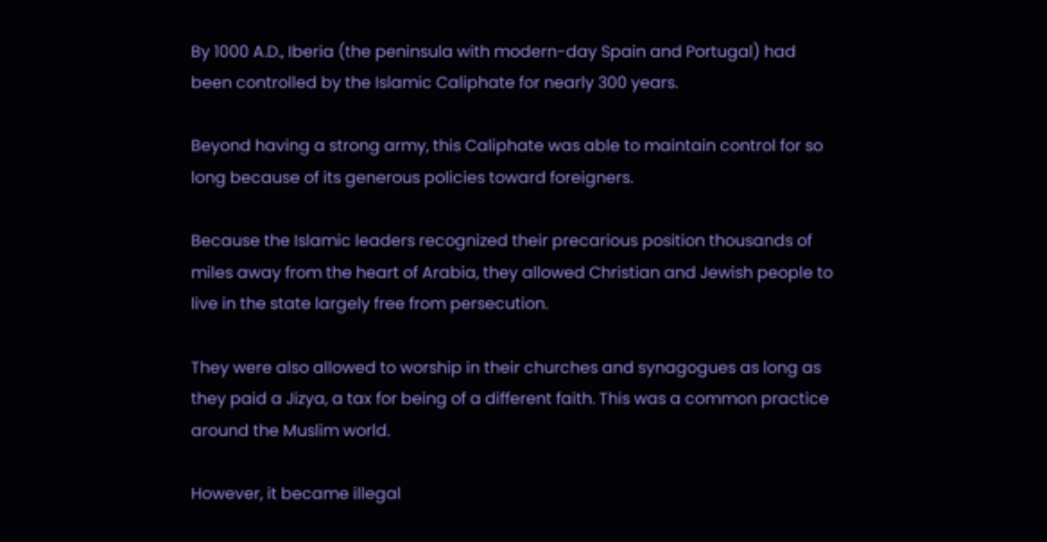By 1000 A.D., Iberia (the peninsula with modern-day Spain and Portugal) had been controlled by the Islamic Caliphate for nearly 300 years.

Beyond having a strong army, this Caliphate was able to maintain control for so long because of its generous policies toward foreigners.

Because the Islamic leaders recognized their precarious position thousands of miles away from the heart of Arabia, they allowed Christian and Jewish people to live in the state largely free from persecution.

They were also allowed to worship in their churches and synagogues as long as they paid a Jizya, a tax for being of a different faith. This was a common practice around the Muslim world.

However, it became illegal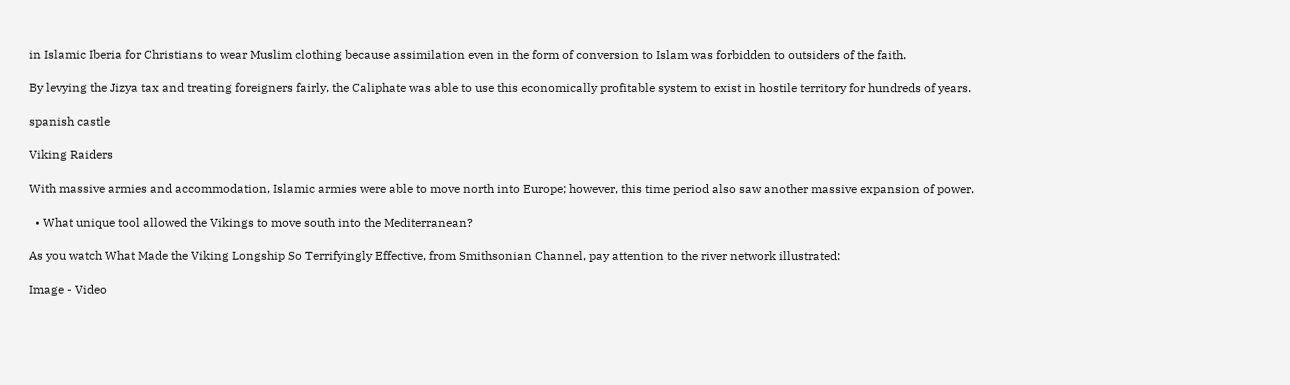in Islamic Iberia for Christians to wear Muslim clothing because assimilation even in the form of conversion to Islam was forbidden to outsiders of the faith.

By levying the Jizya tax and treating foreigners fairly, the Caliphate was able to use this economically profitable system to exist in hostile territory for hundreds of years.

spanish castle

Viking Raiders

With massive armies and accommodation, Islamic armies were able to move north into Europe; however, this time period also saw another massive expansion of power.

  • What unique tool allowed the Vikings to move south into the Mediterranean?

As you watch What Made the Viking Longship So Terrifyingly Effective, from Smithsonian Channel, pay attention to the river network illustrated:

Image - Video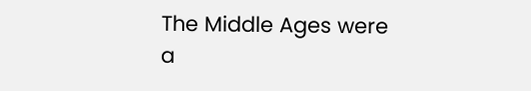The Middle Ages were a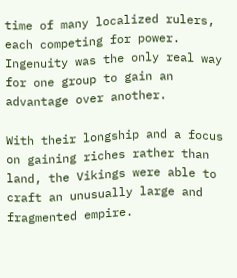time of many localized rulers, each competing for power. Ingenuity was the only real way for one group to gain an advantage over another.

With their longship and a focus on gaining riches rather than land, the Vikings were able to craft an unusually large and fragmented empire.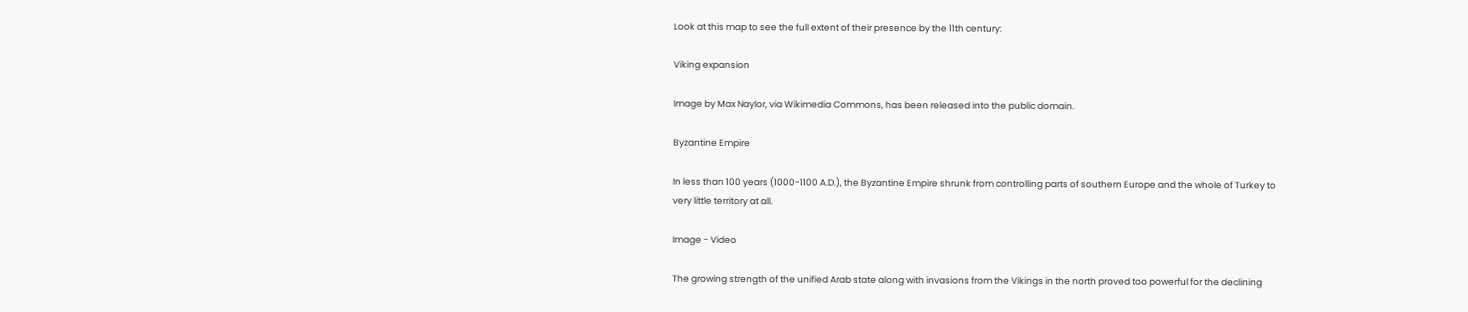Look at this map to see the full extent of their presence by the 11th century:

Viking expansion

Image by Max Naylor, via Wikimedia Commons, has been released into the public domain.

Byzantine Empire

In less than 100 years (1000-1100 A.D.), the Byzantine Empire shrunk from controlling parts of southern Europe and the whole of Turkey to very little territory at all.

Image - Video

The growing strength of the unified Arab state along with invasions from the Vikings in the north proved too powerful for the declining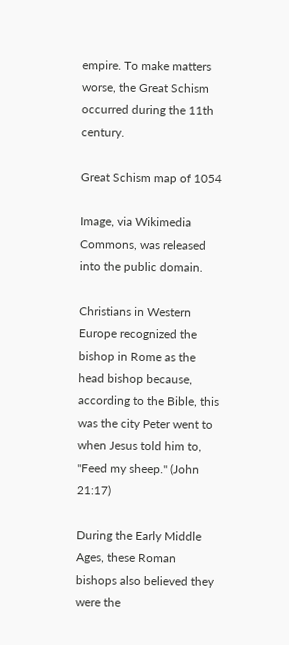empire. To make matters worse, the Great Schism occurred during the 11th century.

Great Schism map of 1054

Image, via Wikimedia Commons, was released into the public domain.

Christians in Western Europe recognized the bishop in Rome as the head bishop because, according to the Bible, this was the city Peter went to when Jesus told him to, "Feed my sheep." (John 21:17)

During the Early Middle Ages, these Roman bishops also believed they were the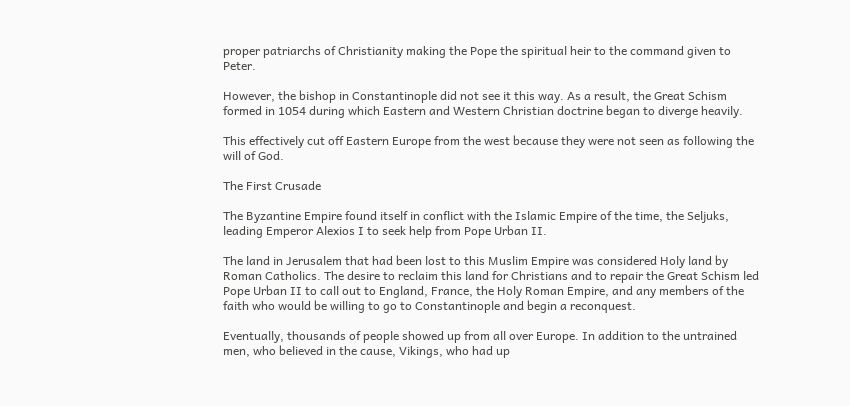proper patriarchs of Christianity making the Pope the spiritual heir to the command given to Peter.

However, the bishop in Constantinople did not see it this way. As a result, the Great Schism formed in 1054 during which Eastern and Western Christian doctrine began to diverge heavily.

This effectively cut off Eastern Europe from the west because they were not seen as following the will of God.

The First Crusade

The Byzantine Empire found itself in conflict with the Islamic Empire of the time, the Seljuks, leading Emperor Alexios I to seek help from Pope Urban II.

The land in Jerusalem that had been lost to this Muslim Empire was considered Holy land by Roman Catholics. The desire to reclaim this land for Christians and to repair the Great Schism led Pope Urban II to call out to England, France, the Holy Roman Empire, and any members of the faith who would be willing to go to Constantinople and begin a reconquest.

Eventually, thousands of people showed up from all over Europe. In addition to the untrained men, who believed in the cause, Vikings, who had up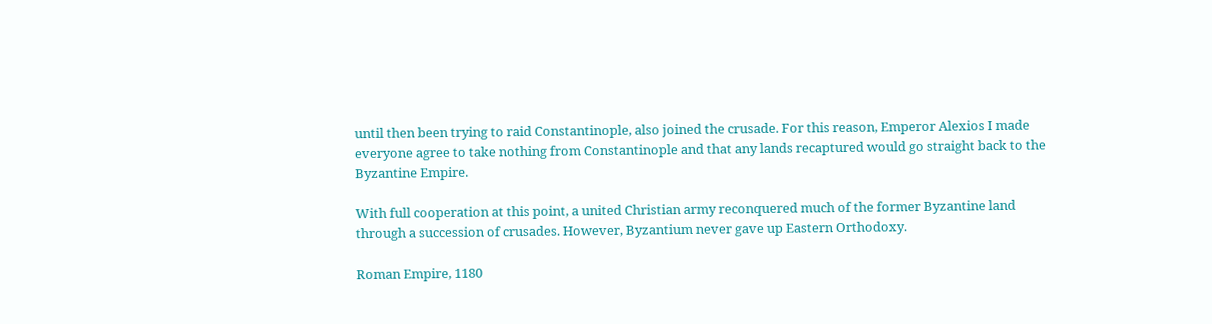until then been trying to raid Constantinople, also joined the crusade. For this reason, Emperor Alexios I made everyone agree to take nothing from Constantinople and that any lands recaptured would go straight back to the Byzantine Empire.

With full cooperation at this point, a united Christian army reconquered much of the former Byzantine land through a succession of crusades. However, Byzantium never gave up Eastern Orthodoxy.

Roman Empire, 1180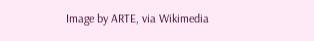Image by ARTE, via Wikimedia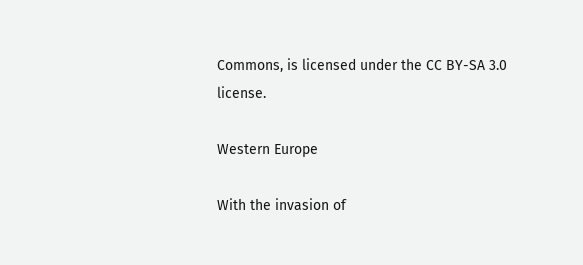Commons, is licensed under the CC BY-SA 3.0 license.

Western Europe

With the invasion of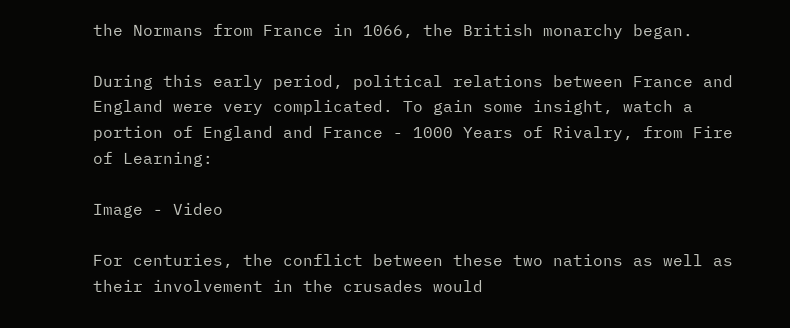the Normans from France in 1066, the British monarchy began.

During this early period, political relations between France and England were very complicated. To gain some insight, watch a portion of England and France - 1000 Years of Rivalry, from Fire of Learning:

Image - Video

For centuries, the conflict between these two nations as well as their involvement in the crusades would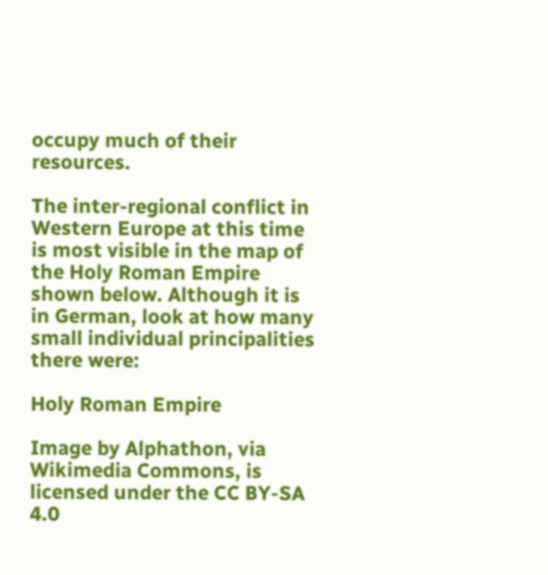occupy much of their resources.

The inter-regional conflict in Western Europe at this time is most visible in the map of the Holy Roman Empire shown below. Although it is in German, look at how many small individual principalities there were:

Holy Roman Empire

Image by Alphathon, via Wikimedia Commons, is licensed under the CC BY-SA 4.0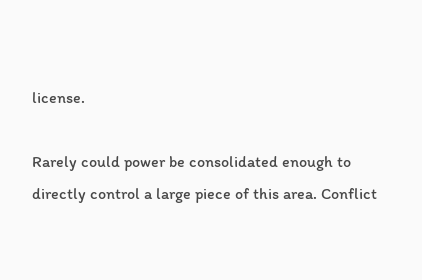license.

Rarely could power be consolidated enough to directly control a large piece of this area. Conflict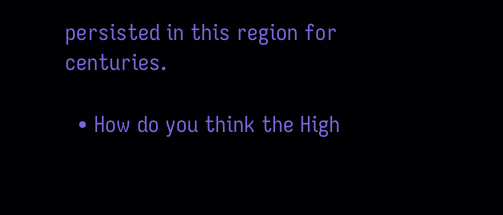persisted in this region for centuries.

  • How do you think the High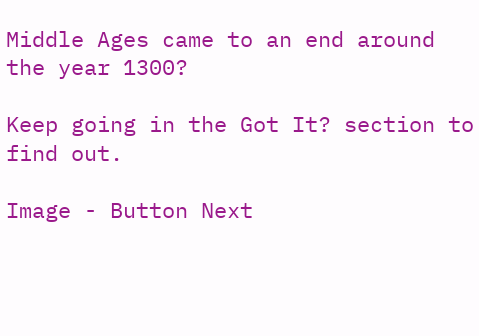Middle Ages came to an end around the year 1300?

Keep going in the Got It? section to find out.

Image - Button Next